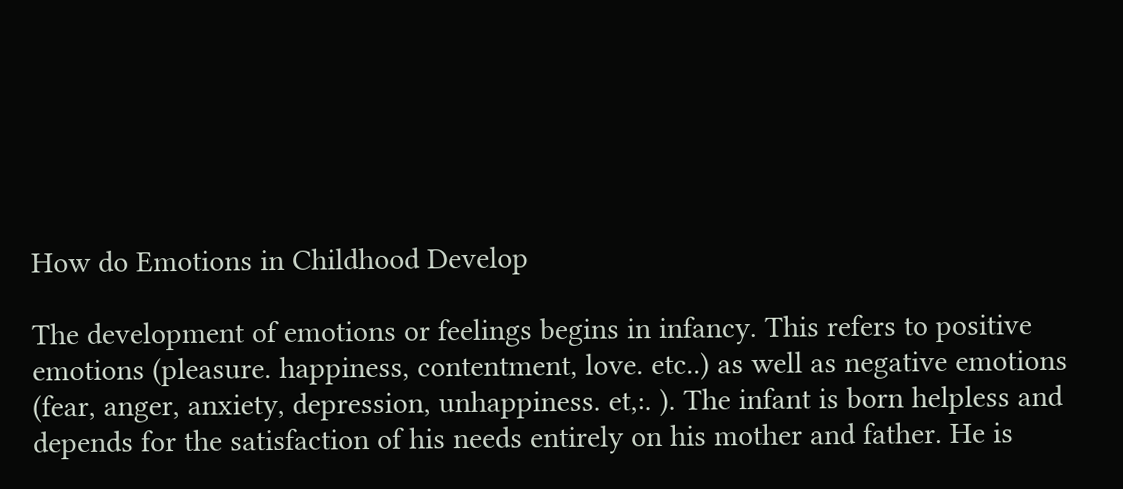How do Emotions in Childhood Develop

The development of emotions or feelings begins in infancy. This refers to positive emotions (pleasure. happiness, contentment, love. etc..) as well as negative emotions (fear, anger, anxiety, depression, unhappiness. et,:. ). The infant is born helpless and depends for the satisfaction of his needs entirely on his mother and father. He is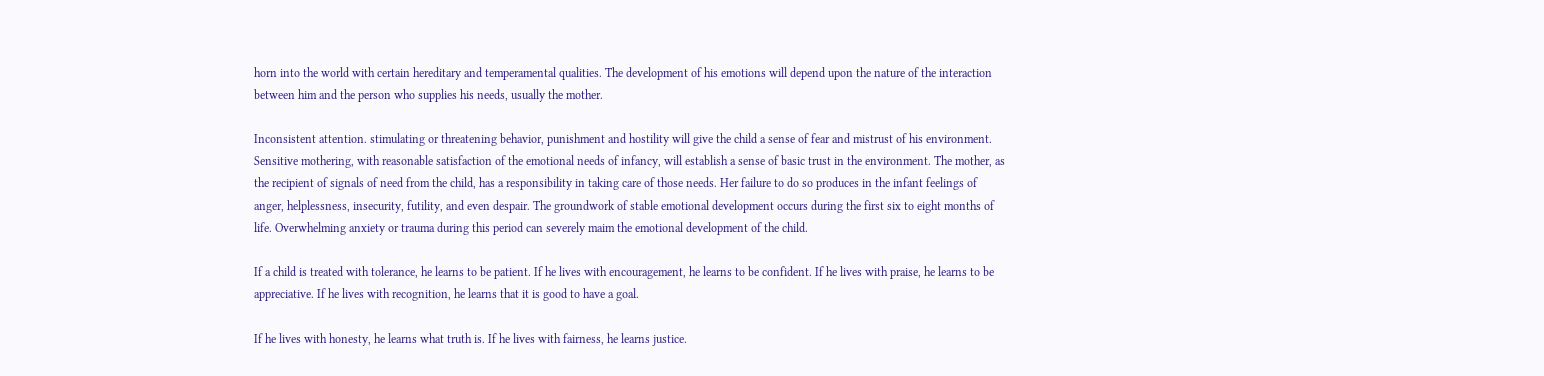horn into the world with certain hereditary and temperamental qualities. The development of his emotions will depend upon the nature of the interaction between him and the person who supplies his needs, usually the mother.

Inconsistent attention. stimulating or threatening behavior, punishment and hostility will give the child a sense of fear and mistrust of his environment. Sensitive mothering, with reasonable satisfaction of the emotional needs of infancy, will establish a sense of basic trust in the environment. The mother, as the recipient of signals of need from the child, has a responsibility in taking care of those needs. Her failure to do so produces in the infant feelings of anger, helplessness, insecurity, futility, and even despair. The groundwork of stable emotional development occurs during the first six to eight months of life. Overwhelming anxiety or trauma during this period can severely maim the emotional development of the child.

If a child is treated with tolerance, he learns to be patient. If he lives with encouragement, he learns to be confident. If he lives with praise, he learns to be appreciative. If he lives with recognition, he learns that it is good to have a goal.

If he lives with honesty, he learns what truth is. If he lives with fairness, he learns justice.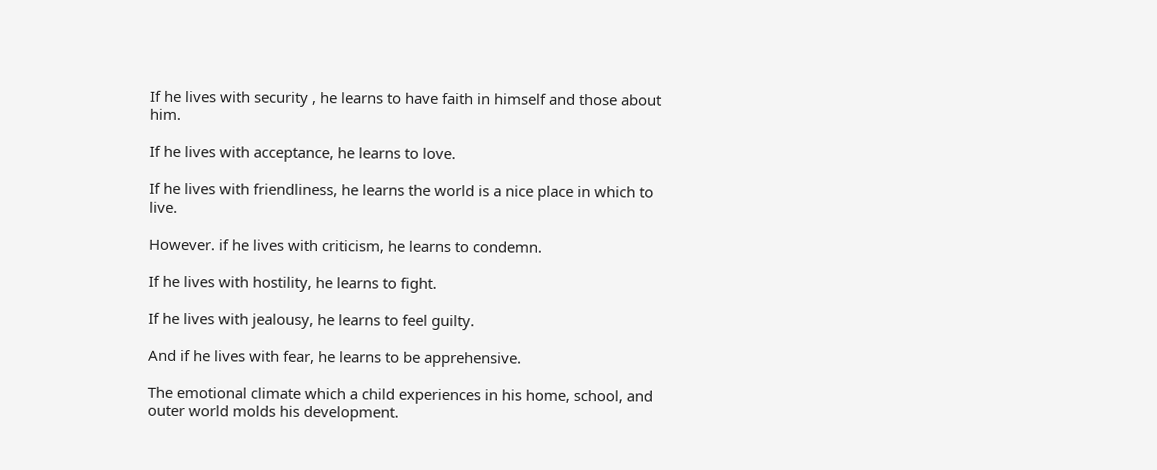If he lives with security , he learns to have faith in himself and those about him.

If he lives with acceptance, he learns to love.

If he lives with friendliness, he learns the world is a nice place in which to live.

However. if he lives with criticism, he learns to condemn.

If he lives with hostility, he learns to fight.

If he lives with jealousy, he learns to feel guilty.

And if he lives with fear, he learns to be apprehensive.

The emotional climate which a child experiences in his home, school, and outer world molds his development.